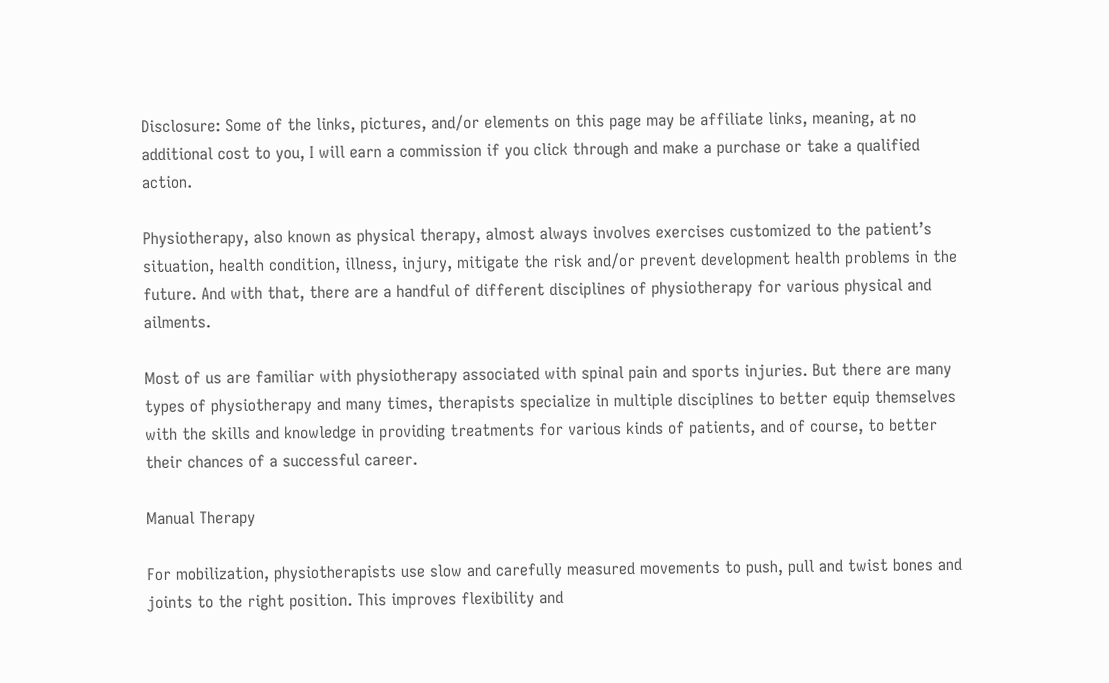Disclosure: Some of the links, pictures, and/or elements on this page may be affiliate links, meaning, at no additional cost to you, I will earn a commission if you click through and make a purchase or take a qualified action.

Physiotherapy, also known as physical therapy, almost always involves exercises customized to the patient’s situation, health condition, illness, injury, mitigate the risk and/or prevent development health problems in the future. And with that, there are a handful of different disciplines of physiotherapy for various physical and ailments.

Most of us are familiar with physiotherapy associated with spinal pain and sports injuries. But there are many types of physiotherapy and many times, therapists specialize in multiple disciplines to better equip themselves with the skills and knowledge in providing treatments for various kinds of patients, and of course, to better their chances of a successful career.

Manual Therapy

For mobilization, physiotherapists use slow and carefully measured movements to push, pull and twist bones and joints to the right position. This improves flexibility and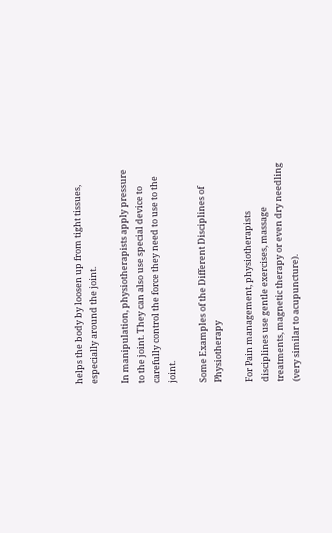helps the body by loosen up from tight tissues, especially around the joint.

In manipulation, physiotherapists apply pressure to the joint. They can also use special device to carefully control the force they need to use to the joint.

Some Examples of the Different Disciplines of Physiotherapy

For Pain management, physiotherapists disciplines use gentle exercises, massage treatments, magnetic therapy or even dry needling (very similar to acupuncture).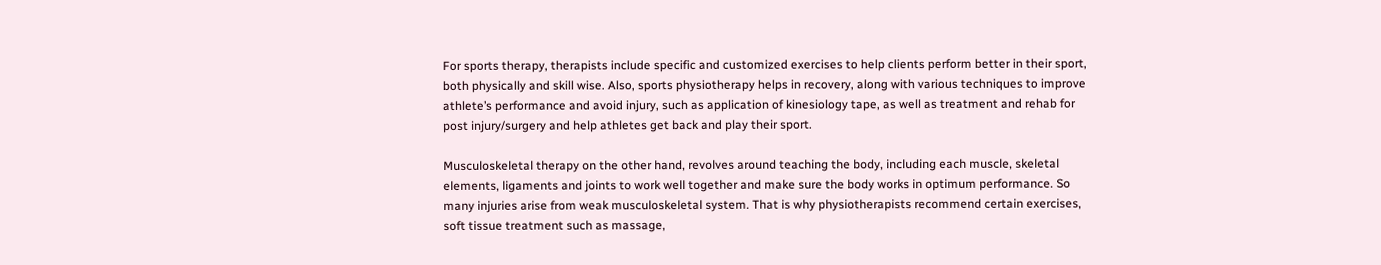For sports therapy, therapists include specific and customized exercises to help clients perform better in their sport, both physically and skill wise. Also, sports physiotherapy helps in recovery, along with various techniques to improve athlete’s performance and avoid injury, such as application of kinesiology tape, as well as treatment and rehab for post injury/surgery and help athletes get back and play their sport.

Musculoskeletal therapy on the other hand, revolves around teaching the body, including each muscle, skeletal elements, ligaments and joints to work well together and make sure the body works in optimum performance. So many injuries arise from weak musculoskeletal system. That is why physiotherapists recommend certain exercises, soft tissue treatment such as massage,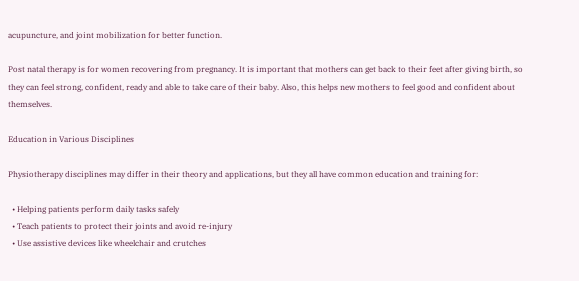acupuncture, and joint mobilization for better function.

Post natal therapy is for women recovering from pregnancy. It is important that mothers can get back to their feet after giving birth, so they can feel strong, confident, ready and able to take care of their baby. Also, this helps new mothers to feel good and confident about themselves.

Education in Various Disciplines

Physiotherapy disciplines may differ in their theory and applications, but they all have common education and training for:

  • Helping patients perform daily tasks safely
  • Teach patients to protect their joints and avoid re-injury
  • Use assistive devices like wheelchair and crutches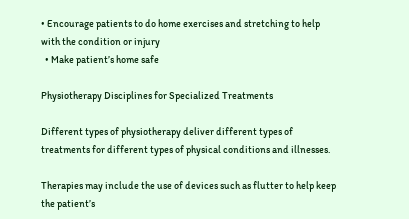• Encourage patients to do home exercises and stretching to help with the condition or injury
  • Make patient’s home safe

Physiotherapy Disciplines for Specialized Treatments

Different types of physiotherapy deliver different types of treatments for different types of physical conditions and illnesses.

Therapies may include the use of devices such as flutter to help keep the patient’s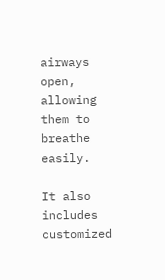airways open, allowing them to breathe easily.

It also includes customized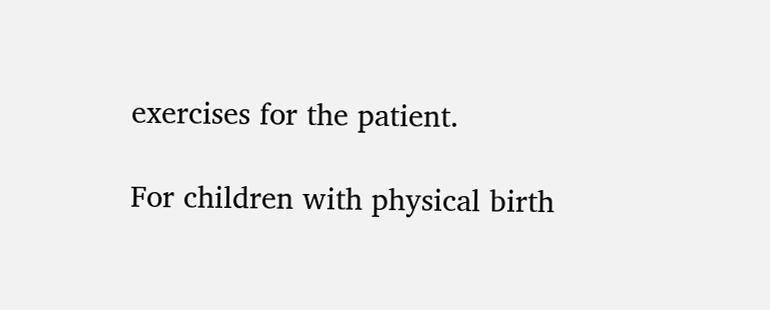exercises for the patient.

For children with physical birth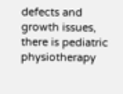defects and growth issues, there is pediatric physiotherapy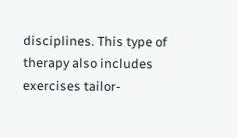disciplines. This type of therapy also includes exercises tailor-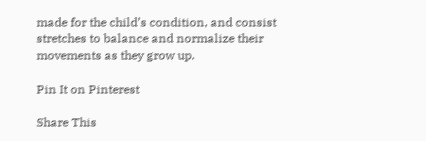made for the child’s condition, and consist stretches to balance and normalize their movements as they grow up.

Pin It on Pinterest

Share This